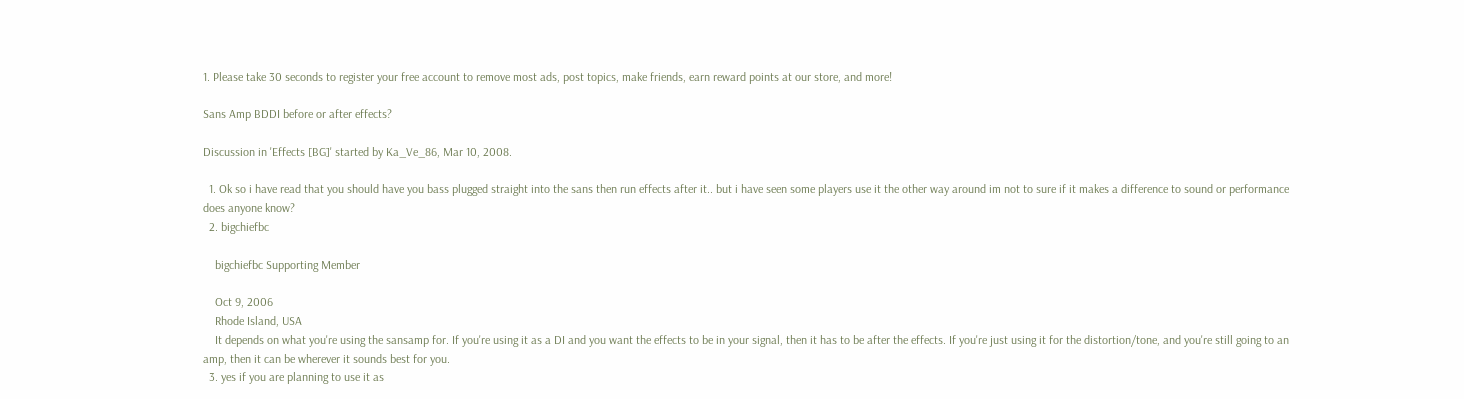1. Please take 30 seconds to register your free account to remove most ads, post topics, make friends, earn reward points at our store, and more!

Sans Amp BDDI before or after effects?

Discussion in 'Effects [BG]' started by Ka_Ve_86, Mar 10, 2008.

  1. Ok so i have read that you should have you bass plugged straight into the sans then run effects after it.. but i have seen some players use it the other way around im not to sure if it makes a difference to sound or performance does anyone know?
  2. bigchiefbc

    bigchiefbc Supporting Member

    Oct 9, 2006
    Rhode Island, USA
    It depends on what you're using the sansamp for. If you're using it as a DI and you want the effects to be in your signal, then it has to be after the effects. If you're just using it for the distortion/tone, and you're still going to an amp, then it can be wherever it sounds best for you.
  3. yes if you are planning to use it as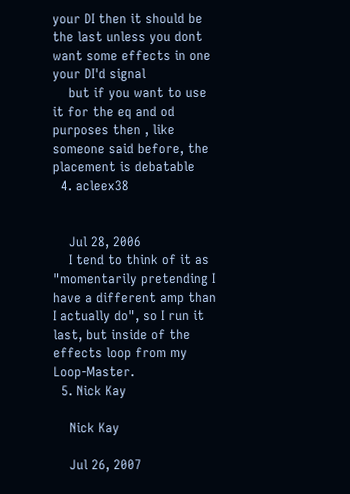your DI then it should be the last unless you dont want some effects in one your DI'd signal
    but if you want to use it for the eq and od purposes then , like someone said before, the placement is debatable
  4. acleex38


    Jul 28, 2006
    I tend to think of it as "momentarily pretending I have a different amp than I actually do", so I run it last, but inside of the effects loop from my Loop-Master.
  5. Nick Kay

    Nick Kay

    Jul 26, 2007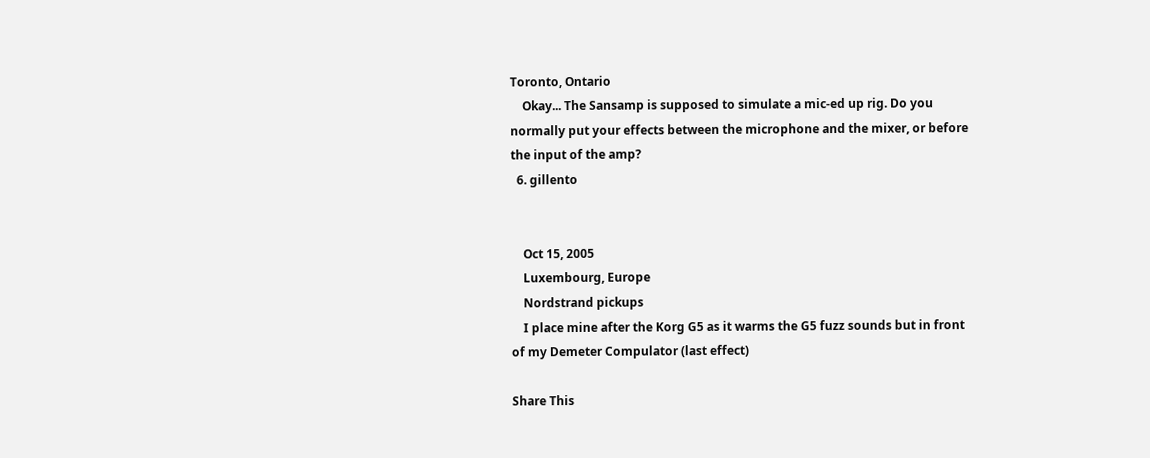Toronto, Ontario
    Okay... The Sansamp is supposed to simulate a mic-ed up rig. Do you normally put your effects between the microphone and the mixer, or before the input of the amp?
  6. gillento


    Oct 15, 2005
    Luxembourg, Europe
    Nordstrand pickups
    I place mine after the Korg G5 as it warms the G5 fuzz sounds but in front of my Demeter Compulator (last effect)

Share This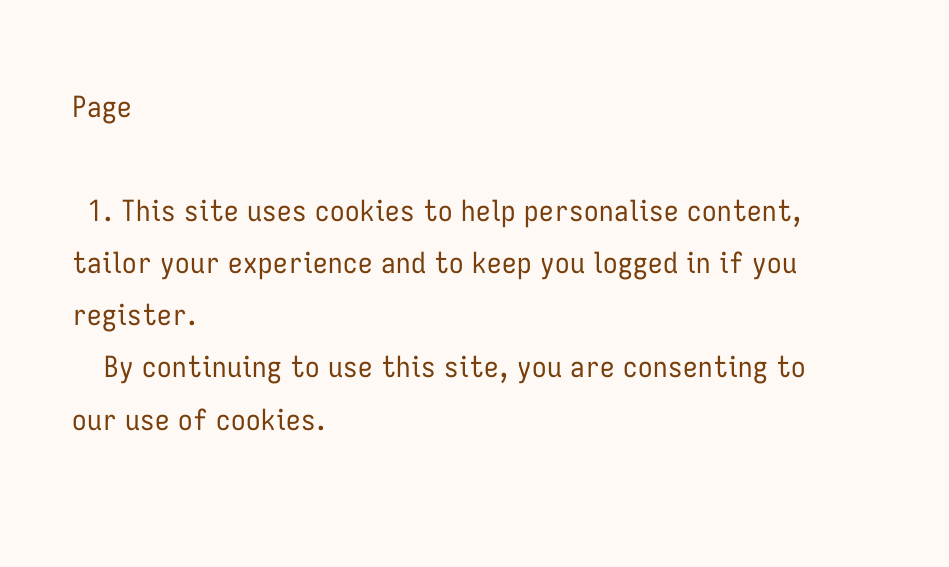Page

  1. This site uses cookies to help personalise content, tailor your experience and to keep you logged in if you register.
    By continuing to use this site, you are consenting to our use of cookies.